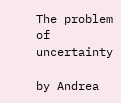The problem of uncertainty

by Andrea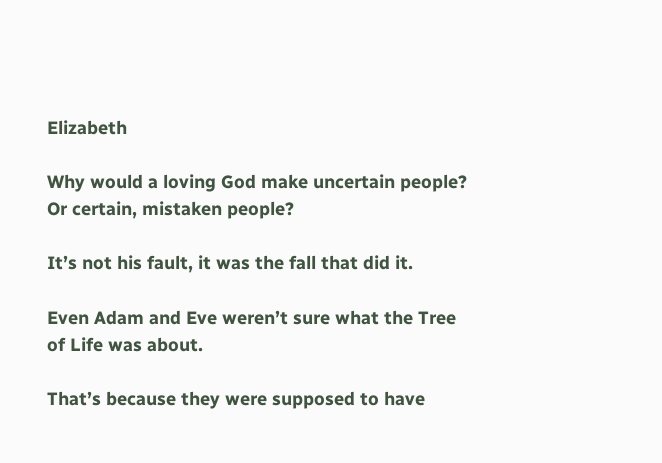Elizabeth

Why would a loving God make uncertain people? Or certain, mistaken people?

It’s not his fault, it was the fall that did it.

Even Adam and Eve weren’t sure what the Tree of Life was about.

That’s because they were supposed to have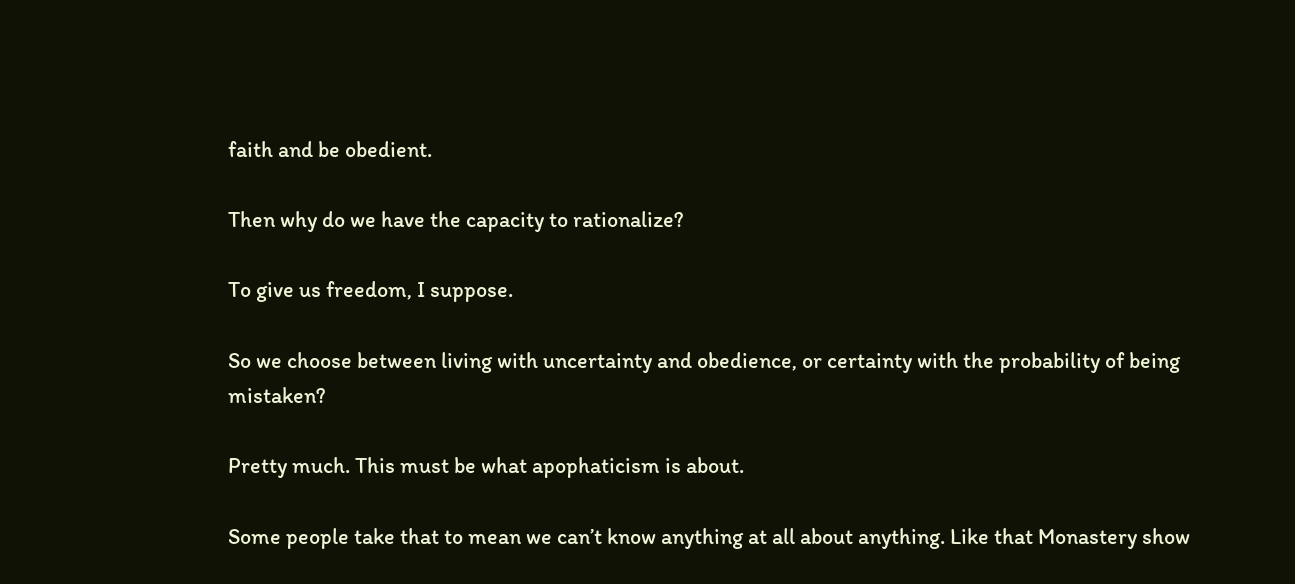faith and be obedient.

Then why do we have the capacity to rationalize?

To give us freedom, I suppose.

So we choose between living with uncertainty and obedience, or certainty with the probability of being mistaken?

Pretty much. This must be what apophaticism is about.

Some people take that to mean we can’t know anything at all about anything. Like that Monastery show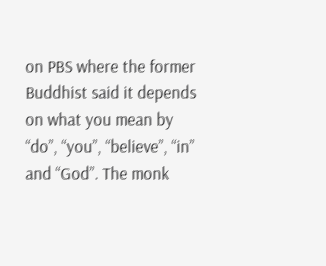on PBS where the former Buddhist said it depends on what you mean by “do”, “you”, “believe”, “in” and “God”. The monk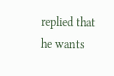replied that he wants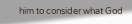him to consider what God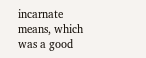incarnate means, which was a good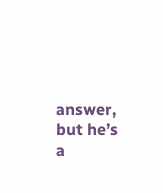answer, but he’s a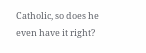Catholic, so does he even have it right?